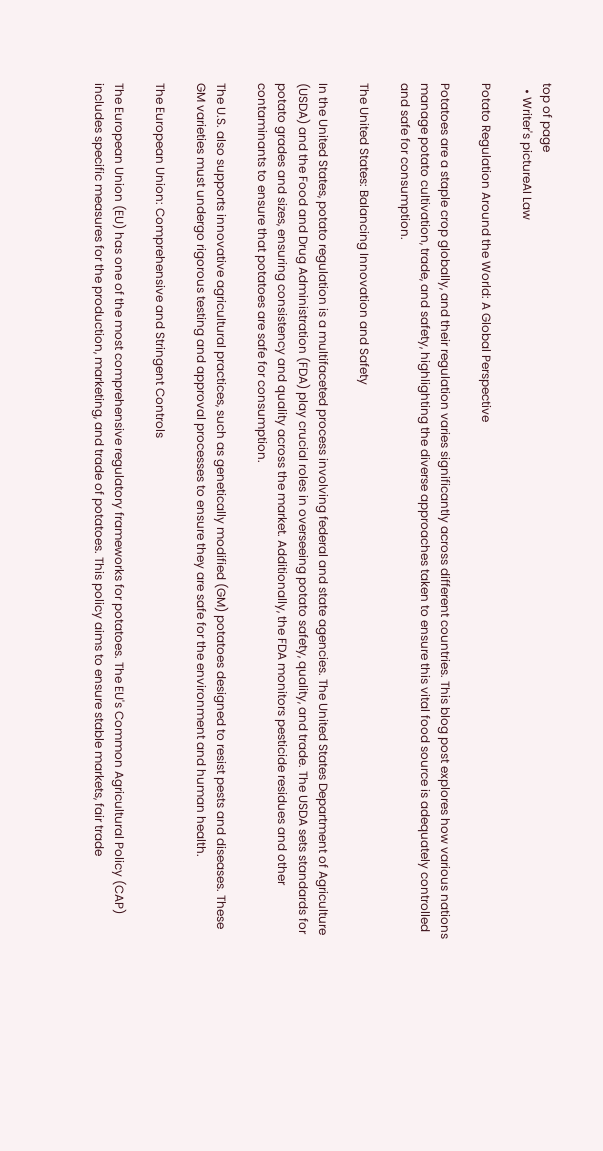top of page
  • Writer's pictureAI Law

Potato Regulation Around the World: A Global Perspective

Potatoes are a staple crop globally, and their regulation varies significantly across different countries. This blog post explores how various nations manage potato cultivation, trade, and safety, highlighting the diverse approaches taken to ensure this vital food source is adequately controlled and safe for consumption.

The United States: Balancing Innovation and Safety

In the United States, potato regulation is a multifaceted process involving federal and state agencies. The United States Department of Agriculture (USDA) and the Food and Drug Administration (FDA) play crucial roles in overseeing potato safety, quality, and trade. The USDA sets standards for potato grades and sizes, ensuring consistency and quality across the market. Additionally, the FDA monitors pesticide residues and other contaminants to ensure that potatoes are safe for consumption.

The U.S. also supports innovative agricultural practices, such as genetically modified (GM) potatoes designed to resist pests and diseases. These GM varieties must undergo rigorous testing and approval processes to ensure they are safe for the environment and human health.

The European Union: Comprehensive and Stringent Controls

The European Union (EU) has one of the most comprehensive regulatory frameworks for potatoes. The EU's Common Agricultural Policy (CAP) includes specific measures for the production, marketing, and trade of potatoes. This policy aims to ensure stable markets, fair trade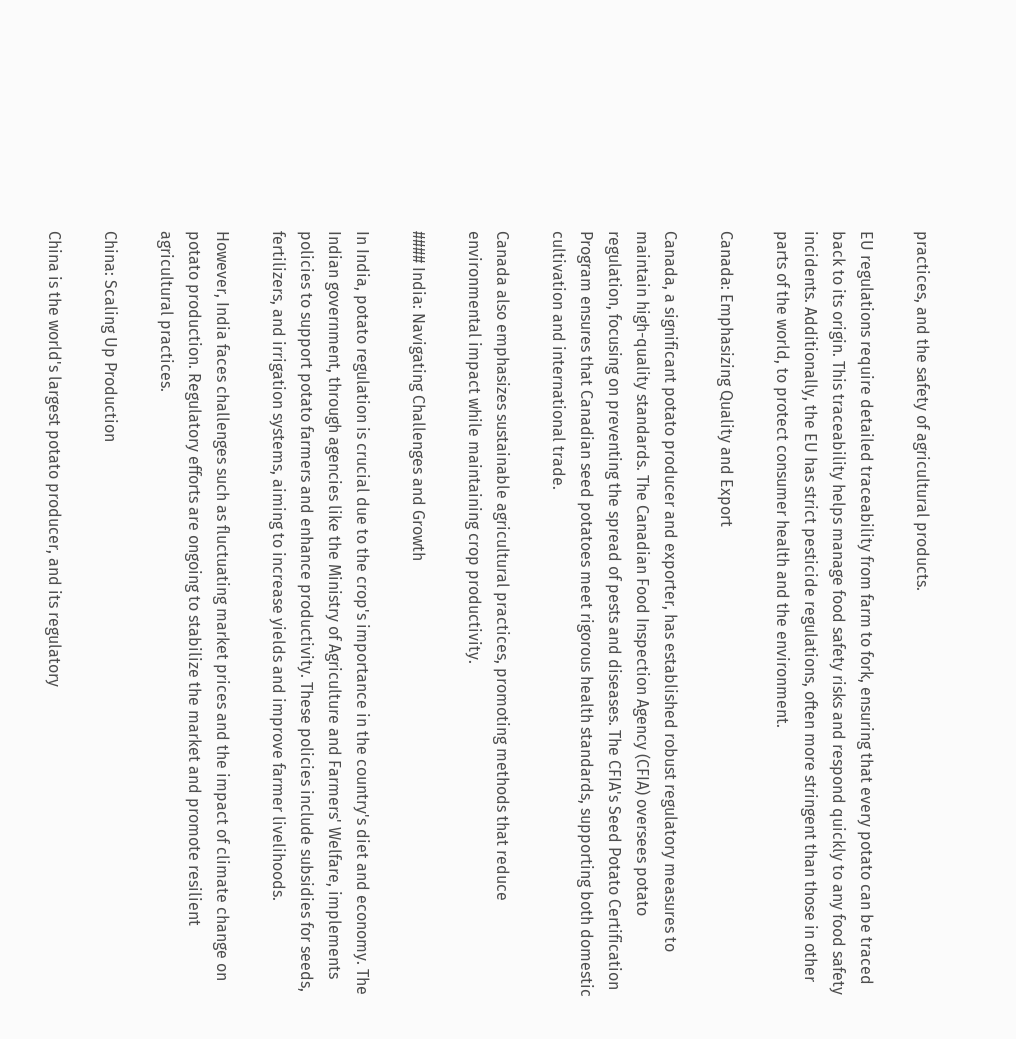practices, and the safety of agricultural products.

EU regulations require detailed traceability from farm to fork, ensuring that every potato can be traced back to its origin. This traceability helps manage food safety risks and respond quickly to any food safety incidents. Additionally, the EU has strict pesticide regulations, often more stringent than those in other parts of the world, to protect consumer health and the environment.

Canada: Emphasizing Quality and Export

Canada, a significant potato producer and exporter, has established robust regulatory measures to maintain high-quality standards. The Canadian Food Inspection Agency (CFIA) oversees potato regulation, focusing on preventing the spread of pests and diseases. The CFIA's Seed Potato Certification Program ensures that Canadian seed potatoes meet rigorous health standards, supporting both domestic cultivation and international trade.

Canada also emphasizes sustainable agricultural practices, promoting methods that reduce environmental impact while maintaining crop productivity.

#### India: Navigating Challenges and Growth

In India, potato regulation is crucial due to the crop's importance in the country's diet and economy. The Indian government, through agencies like the Ministry of Agriculture and Farmers' Welfare, implements policies to support potato farmers and enhance productivity. These policies include subsidies for seeds, fertilizers, and irrigation systems, aiming to increase yields and improve farmer livelihoods.

However, India faces challenges such as fluctuating market prices and the impact of climate change on potato production. Regulatory efforts are ongoing to stabilize the market and promote resilient agricultural practices.

China: Scaling Up Production

China is the world's largest potato producer, and its regulatory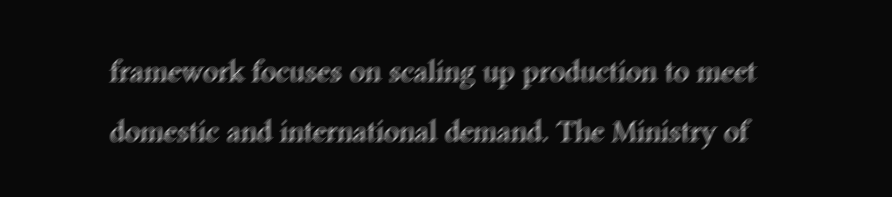framework focuses on scaling up production to meet domestic and international demand. The Ministry of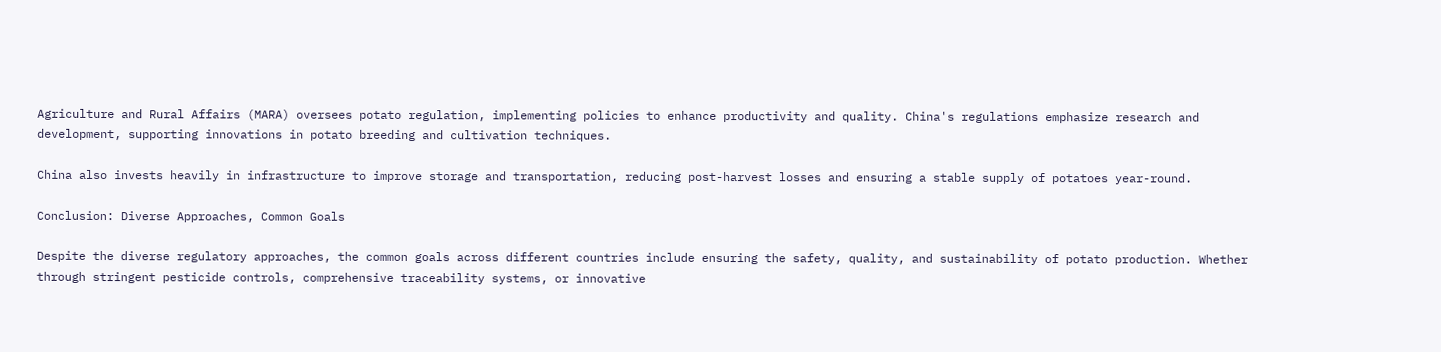Agriculture and Rural Affairs (MARA) oversees potato regulation, implementing policies to enhance productivity and quality. China's regulations emphasize research and development, supporting innovations in potato breeding and cultivation techniques.

China also invests heavily in infrastructure to improve storage and transportation, reducing post-harvest losses and ensuring a stable supply of potatoes year-round.

Conclusion: Diverse Approaches, Common Goals

Despite the diverse regulatory approaches, the common goals across different countries include ensuring the safety, quality, and sustainability of potato production. Whether through stringent pesticide controls, comprehensive traceability systems, or innovative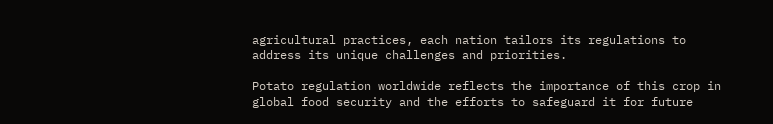agricultural practices, each nation tailors its regulations to address its unique challenges and priorities.

Potato regulation worldwide reflects the importance of this crop in global food security and the efforts to safeguard it for future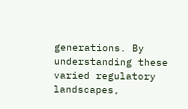generations. By understanding these varied regulatory landscapes,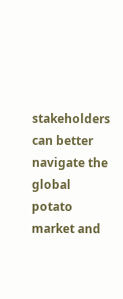stakeholders can better navigate the global potato market and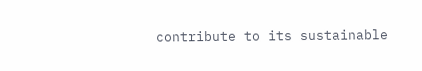contribute to its sustainable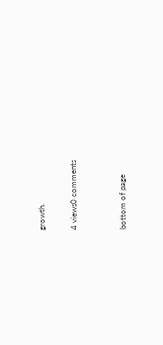growth.

4 views0 comments


bottom of page